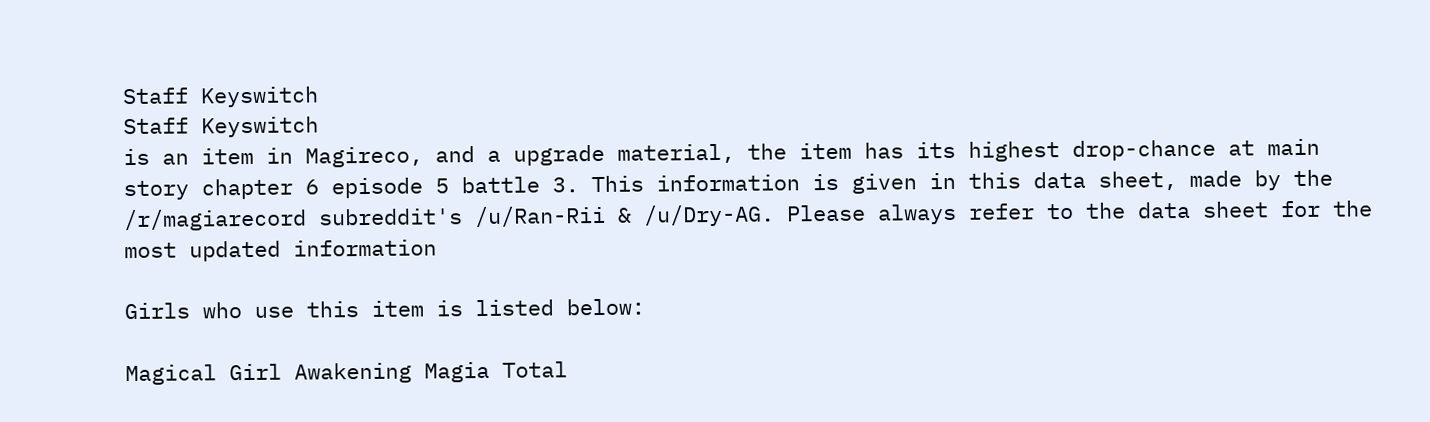Staff Keyswitch
Staff Keyswitch
is an item in Magireco, and a upgrade material, the item has its highest drop-chance at main story chapter 6 episode 5 battle 3. This information is given in this data sheet, made by the /r/magiarecord subreddit's /u/Ran-Rii & /u/Dry-AG. Please always refer to the data sheet for the most updated information

Girls who use this item is listed below:

Magical Girl Awakening Magia Total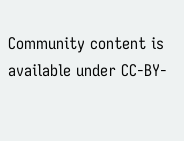Community content is available under CC-BY-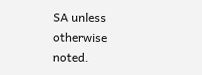SA unless otherwise noted.